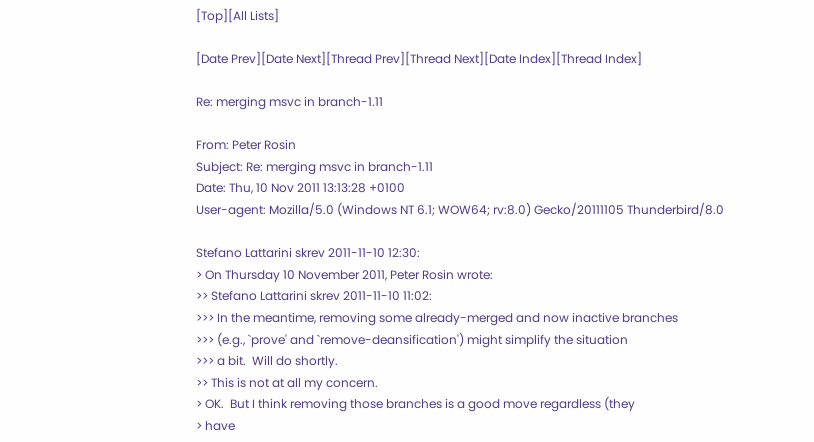[Top][All Lists]

[Date Prev][Date Next][Thread Prev][Thread Next][Date Index][Thread Index]

Re: merging msvc in branch-1.11

From: Peter Rosin
Subject: Re: merging msvc in branch-1.11
Date: Thu, 10 Nov 2011 13:13:28 +0100
User-agent: Mozilla/5.0 (Windows NT 6.1; WOW64; rv:8.0) Gecko/20111105 Thunderbird/8.0

Stefano Lattarini skrev 2011-11-10 12:30:
> On Thursday 10 November 2011, Peter Rosin wrote:
>> Stefano Lattarini skrev 2011-11-10 11:02:
>>> In the meantime, removing some already-merged and now inactive branches
>>> (e.g., `prove' and `remove-deansification') might simplify the situation
>>> a bit.  Will do shortly.
>> This is not at all my concern.
> OK.  But I think removing those branches is a good move regardless (they
> have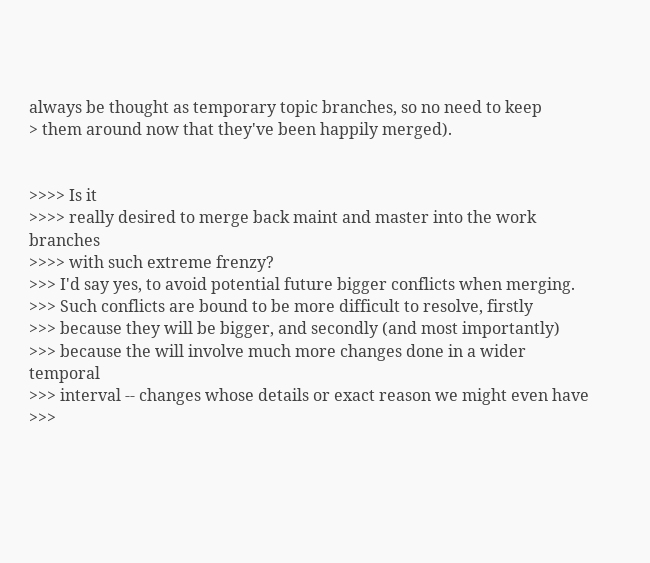always be thought as temporary topic branches, so no need to keep
> them around now that they've been happily merged).


>>>> Is it
>>>> really desired to merge back maint and master into the work branches
>>>> with such extreme frenzy?
>>> I'd say yes, to avoid potential future bigger conflicts when merging.
>>> Such conflicts are bound to be more difficult to resolve, firstly
>>> because they will be bigger, and secondly (and most importantly)
>>> because the will involve much more changes done in a wider temporal
>>> interval -- changes whose details or exact reason we might even have
>>>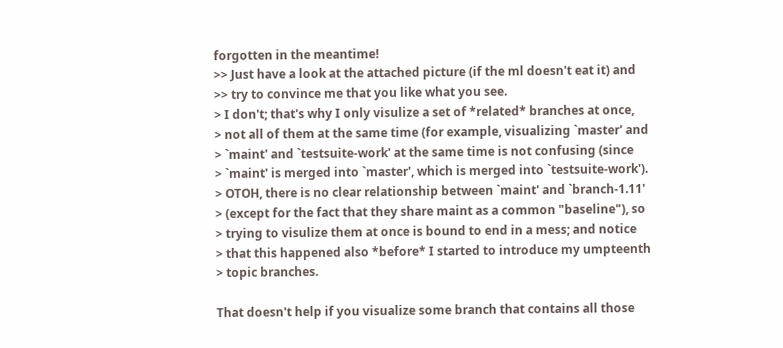forgotten in the meantime!
>> Just have a look at the attached picture (if the ml doesn't eat it) and
>> try to convince me that you like what you see.
> I don't; that's why I only visulize a set of *related* branches at once,
> not all of them at the same time (for example, visualizing `master' and
> `maint' and `testsuite-work' at the same time is not confusing (since
> `maint' is merged into `master', which is merged into `testsuite-work').
> OTOH, there is no clear relationship between `maint' and `branch-1.11'
> (except for the fact that they share maint as a common "baseline"), so
> trying to visulize them at once is bound to end in a mess; and notice
> that this happened also *before* I started to introduce my umpteenth
> topic branches.

That doesn't help if you visualize some branch that contains all those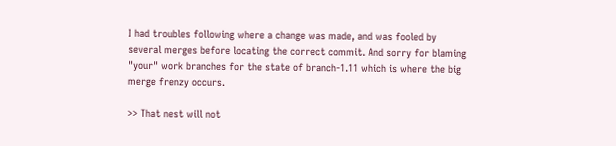I had troubles following where a change was made, and was fooled by
several merges before locating the correct commit. And sorry for blaming
"your" work branches for the state of branch-1.11 which is where the big
merge frenzy occurs.

>> That nest will not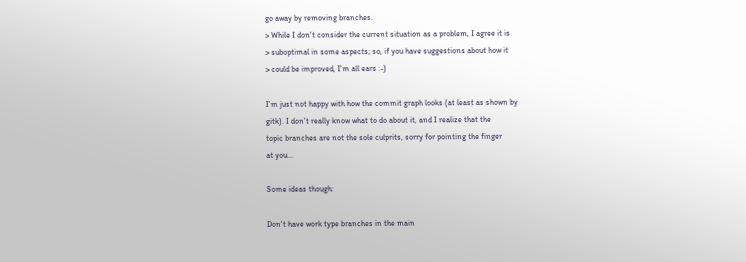go away by removing branches.
> While I don't consider the current situation as a problem, I agree it is
> suboptimal in some aspects; so, if you have suggestions about how it
> could be improved, I'm all ears :-)

I'm just not happy with how the commit graph looks (at least as shown by
gitk). I don't really know what to do about it, and I realize that the
topic branches are not the sole culprits, sorry for pointing the finger
at you...

Some ideas though:

Don't have work type branches in the main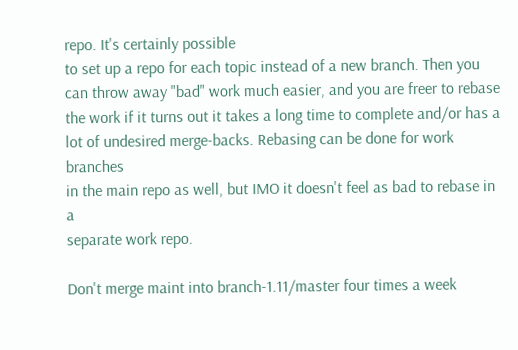repo. It's certainly possible
to set up a repo for each topic instead of a new branch. Then you
can throw away "bad" work much easier, and you are freer to rebase
the work if it turns out it takes a long time to complete and/or has a
lot of undesired merge-backs. Rebasing can be done for work branches
in the main repo as well, but IMO it doesn't feel as bad to rebase in a
separate work repo.

Don't merge maint into branch-1.11/master four times a week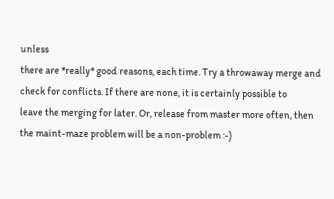unless
there are *really* good reasons, each time. Try a throwaway merge and
check for conflicts. If there are none, it is certainly possible to
leave the merging for later. Or, release from master more often, then
the maint-maze problem will be a non-problem :-)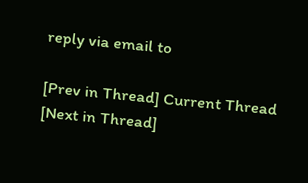reply via email to

[Prev in Thread] Current Thread [Next in Thread]